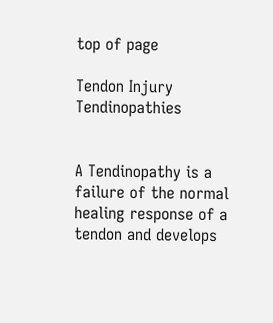top of page

Tendon Injury Tendinopathies


A Tendinopathy is a failure of the normal healing response of a tendon and develops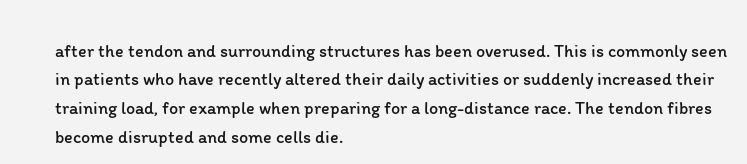after the tendon and surrounding structures has been overused. This is commonly seen in patients who have recently altered their daily activities or suddenly increased their training load, for example when preparing for a long-distance race. The tendon fibres become disrupted and some cells die.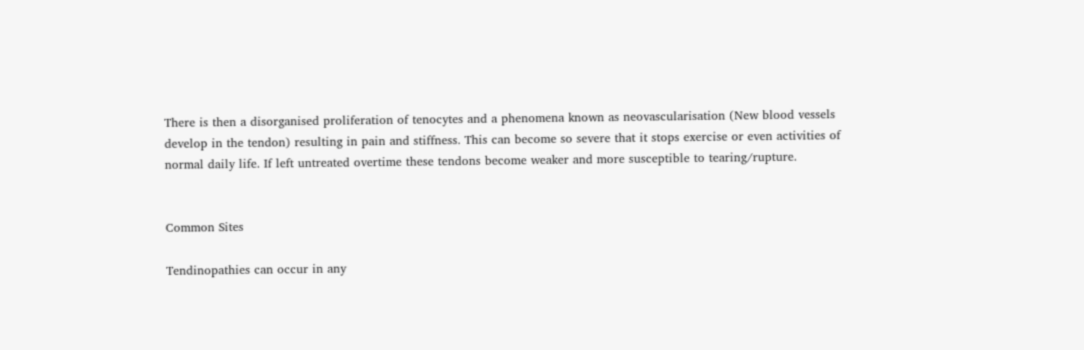There is then a disorganised proliferation of tenocytes and a phenomena known as neovascularisation (New blood vessels develop in the tendon) resulting in pain and stiffness. This can become so severe that it stops exercise or even activities of normal daily life. If left untreated overtime these tendons become weaker and more susceptible to tearing/rupture.


Common Sites

Tendinopathies can occur in any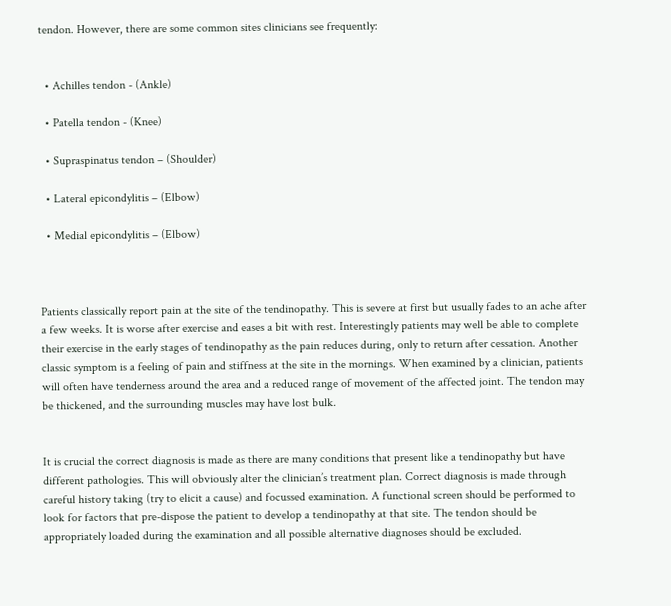tendon. However, there are some common sites clinicians see frequently:


  • Achilles tendon - (Ankle)

  • Patella tendon - (Knee)

  • Supraspinatus tendon – (Shoulder)

  • Lateral epicondylitis – (Elbow)

  • Medial epicondylitis – (Elbow)



Patients classically report pain at the site of the tendinopathy. This is severe at first but usually fades to an ache after a few weeks. It is worse after exercise and eases a bit with rest. Interestingly patients may well be able to complete their exercise in the early stages of tendinopathy as the pain reduces during, only to return after cessation. Another classic symptom is a feeling of pain and stiffness at the site in the mornings. When examined by a clinician, patients will often have tenderness around the area and a reduced range of movement of the affected joint. The tendon may be thickened, and the surrounding muscles may have lost bulk.


It is crucial the correct diagnosis is made as there are many conditions that present like a tendinopathy but have different pathologies. This will obviously alter the clinician’s treatment plan. Correct diagnosis is made through careful history taking (try to elicit a cause) and focussed examination. A functional screen should be performed to look for factors that pre-dispose the patient to develop a tendinopathy at that site. The tendon should be appropriately loaded during the examination and all possible alternative diagnoses should be excluded.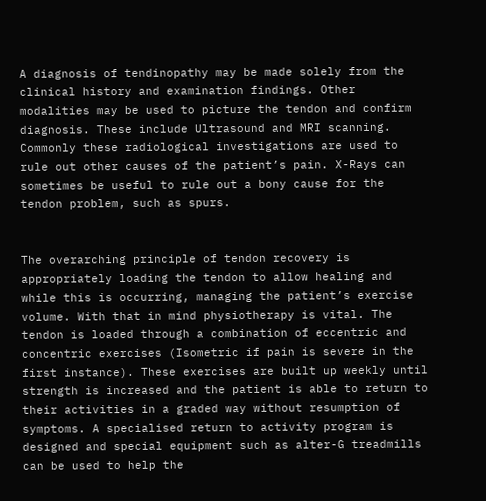A diagnosis of tendinopathy may be made solely from the clinical history and examination findings. Other modalities may be used to picture the tendon and confirm diagnosis. These include Ultrasound and MRI scanning. Commonly these radiological investigations are used to rule out other causes of the patient’s pain. X-Rays can sometimes be useful to rule out a bony cause for the tendon problem, such as spurs.


The overarching principle of tendon recovery is appropriately loading the tendon to allow healing and while this is occurring, managing the patient’s exercise volume. With that in mind physiotherapy is vital. The tendon is loaded through a combination of eccentric and concentric exercises (Isometric if pain is severe in the first instance). These exercises are built up weekly until strength is increased and the patient is able to return to their activities in a graded way without resumption of symptoms. A specialised return to activity program is designed and special equipment such as alter-G treadmills can be used to help the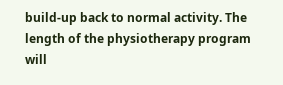build-up back to normal activity. The length of the physiotherapy program will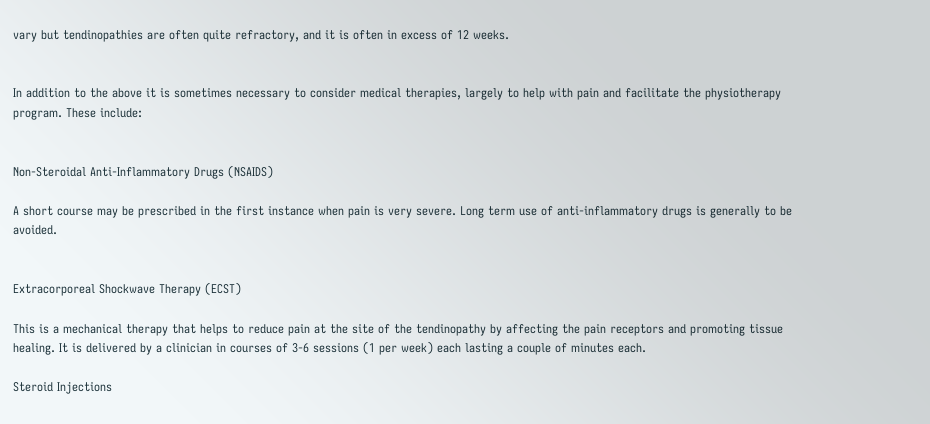vary but tendinopathies are often quite refractory, and it is often in excess of 12 weeks.


In addition to the above it is sometimes necessary to consider medical therapies, largely to help with pain and facilitate the physiotherapy program. These include:


Non-Steroidal Anti-Inflammatory Drugs (NSAIDS)

A short course may be prescribed in the first instance when pain is very severe. Long term use of anti-inflammatory drugs is generally to be avoided.


Extracorporeal Shockwave Therapy (ECST)

This is a mechanical therapy that helps to reduce pain at the site of the tendinopathy by affecting the pain receptors and promoting tissue healing. It is delivered by a clinician in courses of 3-6 sessions (1 per week) each lasting a couple of minutes each.

Steroid Injections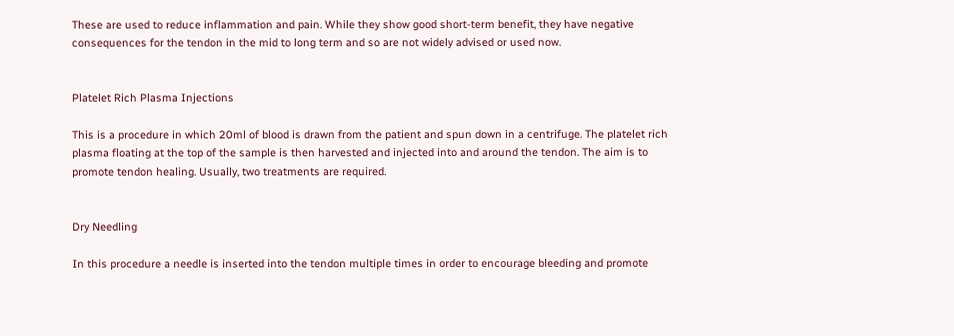These are used to reduce inflammation and pain. While they show good short-term benefit, they have negative consequences for the tendon in the mid to long term and so are not widely advised or used now.


Platelet Rich Plasma Injections

This is a procedure in which 20ml of blood is drawn from the patient and spun down in a centrifuge. The platelet rich plasma floating at the top of the sample is then harvested and injected into and around the tendon. The aim is to promote tendon healing. Usually, two treatments are required.


Dry Needling

In this procedure a needle is inserted into the tendon multiple times in order to encourage bleeding and promote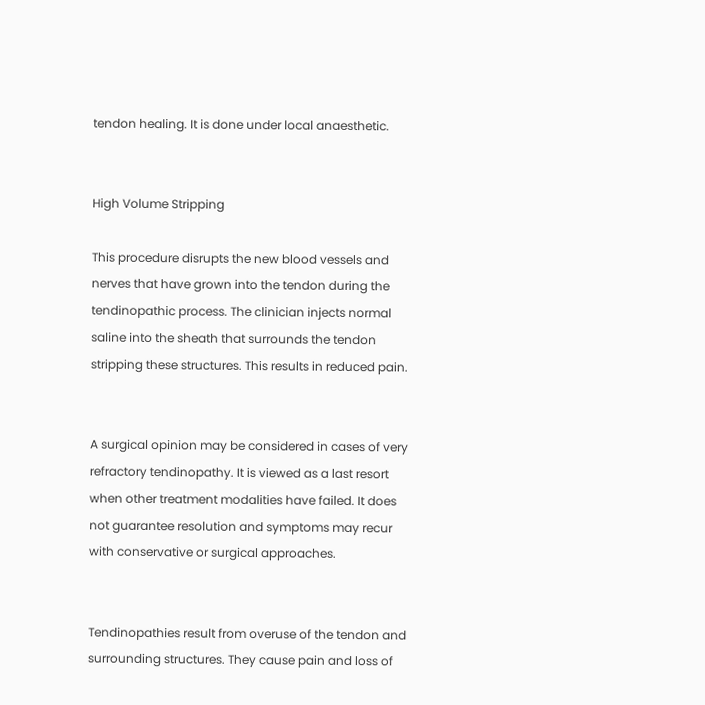tendon healing. It is done under local anaesthetic.


High Volume Stripping

This procedure disrupts the new blood vessels and nerves that have grown into the tendon during the tendinopathic process. The clinician injects normal saline into the sheath that surrounds the tendon stripping these structures. This results in reduced pain.


A surgical opinion may be considered in cases of very refractory tendinopathy. It is viewed as a last resort when other treatment modalities have failed. It does not guarantee resolution and symptoms may recur with conservative or surgical approaches.


Tendinopathies result from overuse of the tendon and surrounding structures. They cause pain and loss of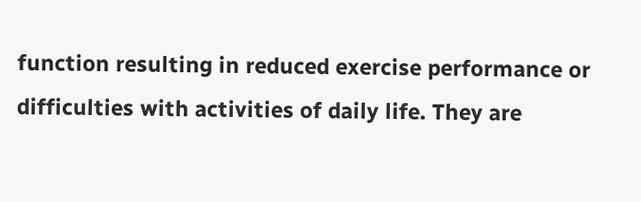function resulting in reduced exercise performance or difficulties with activities of daily life. They are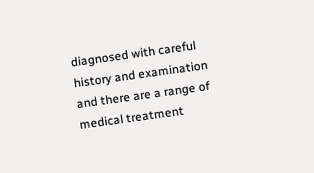diagnosed with careful history and examination and there are a range of medical treatment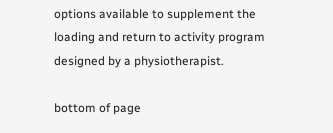options available to supplement the loading and return to activity program designed by a physiotherapist.

bottom of page